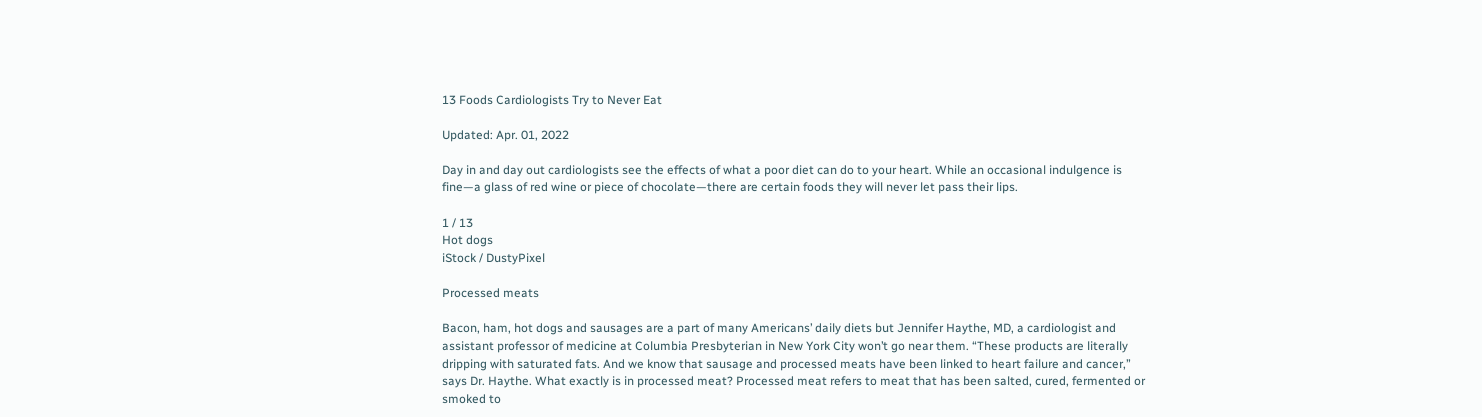13 Foods Cardiologists Try to Never Eat

Updated: Apr. 01, 2022

Day in and day out cardiologists see the effects of what a poor diet can do to your heart. While an occasional indulgence is fine—a glass of red wine or piece of chocolate—there are certain foods they will never let pass their lips.

1 / 13
Hot dogs
iStock / DustyPixel

Processed meats

Bacon, ham, hot dogs and sausages are a part of many Americans’ daily diets but Jennifer Haythe, MD, a cardiologist and assistant professor of medicine at Columbia Presbyterian in New York City won’t go near them. “These products are literally dripping with saturated fats. And we know that sausage and processed meats have been linked to heart failure and cancer,” says Dr. Haythe. What exactly is in processed meat? Processed meat refers to meat that has been salted, cured, fermented or smoked to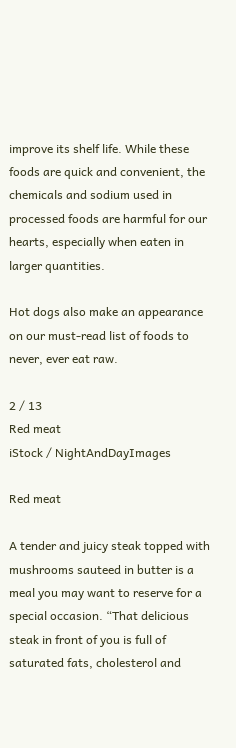improve its shelf life. While these foods are quick and convenient, the chemicals and sodium used in processed foods are harmful for our hearts, especially when eaten in larger quantities.

Hot dogs also make an appearance on our must-read list of foods to never, ever eat raw.

2 / 13
Red meat
iStock / NightAndDayImages

Red meat

A tender and juicy steak topped with mushrooms sauteed in butter is a meal you may want to reserve for a special occasion. “That delicious steak in front of you is full of saturated fats, cholesterol and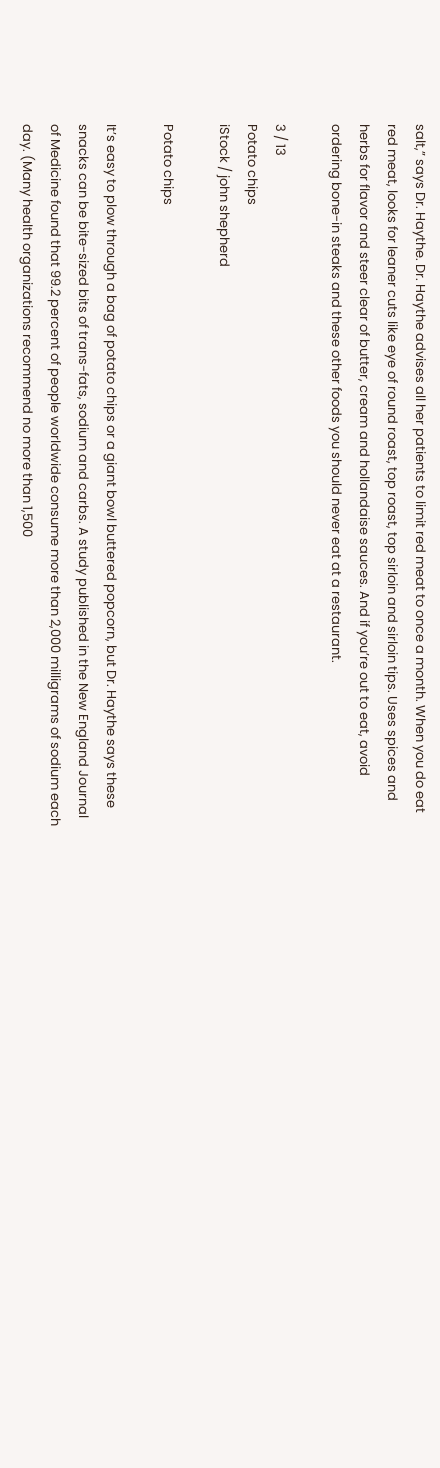salt,” says Dr. Haythe. Dr. Haythe advises all her patients to limit red meat to once a month. When you do eat red meat, looks for leaner cuts like eye of round roast, top roast, top sirloin and sirloin tips. Uses spices and herbs for flavor and steer clear of butter, cream and hollandaise sauces. And if you’re out to eat, avoid ordering bone-in steaks and these other foods you should never eat at a restaurant.

3 / 13
Potato chips
iStock / john shepherd

Potato chips

It’s easy to plow through a bag of potato chips or a giant bowl buttered popcorn, but Dr. Haythe says these snacks can be bite-sized bits of trans-fats, sodium and carbs. A study published in the New England Journal of Medicine found that 99.2 percent of people worldwide consume more than 2,000 milligrams of sodium each day. (Many health organizations recommend no more than 1,500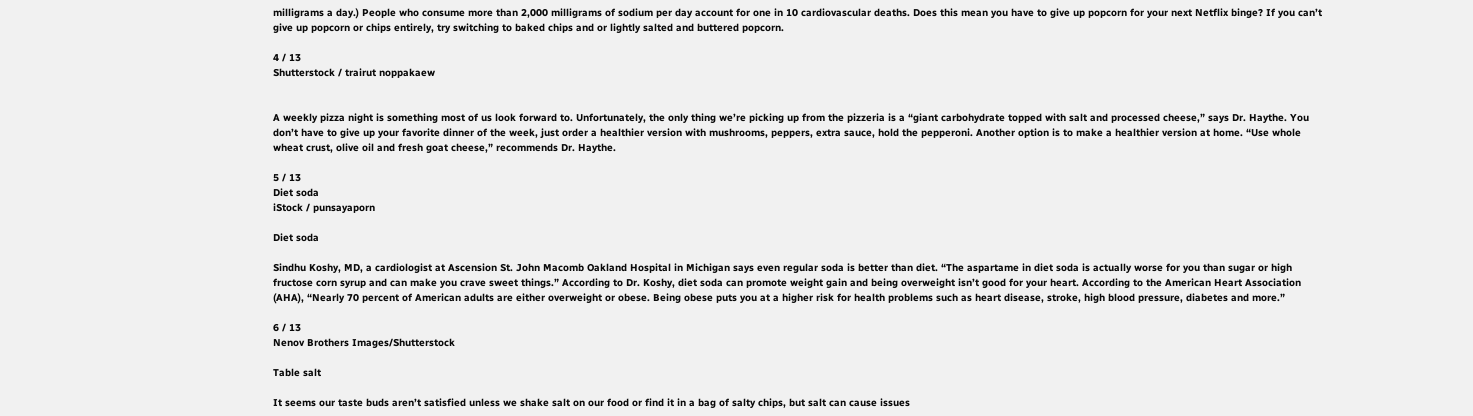milligrams a day.) People who consume more than 2,000 milligrams of sodium per day account for one in 10 cardiovascular deaths. Does this mean you have to give up popcorn for your next Netflix binge? If you can’t give up popcorn or chips entirely, try switching to baked chips and or lightly salted and buttered popcorn.

4 / 13
Shutterstock / trairut noppakaew


A weekly pizza night is something most of us look forward to. Unfortunately, the only thing we’re picking up from the pizzeria is a “giant carbohydrate topped with salt and processed cheese,” says Dr. Haythe. You don’t have to give up your favorite dinner of the week, just order a healthier version with mushrooms, peppers, extra sauce, hold the pepperoni. Another option is to make a healthier version at home. “Use whole wheat crust, olive oil and fresh goat cheese,” recommends Dr. Haythe.

5 / 13
Diet soda
iStock / punsayaporn

Diet soda

Sindhu Koshy, MD, a cardiologist at Ascension St. John Macomb Oakland Hospital in Michigan says even regular soda is better than diet. “The aspartame in diet soda is actually worse for you than sugar or high fructose corn syrup and can make you crave sweet things.” According to Dr. Koshy, diet soda can promote weight gain and being overweight isn’t good for your heart. According to the American Heart Association (AHA), “Nearly 70 percent of American adults are either overweight or obese. Being obese puts you at a higher risk for health problems such as heart disease, stroke, high blood pressure, diabetes and more.”

6 / 13
Nenov Brothers Images/Shutterstock

Table salt

It seems our taste buds aren’t satisfied unless we shake salt on our food or find it in a bag of salty chips, but salt can cause issues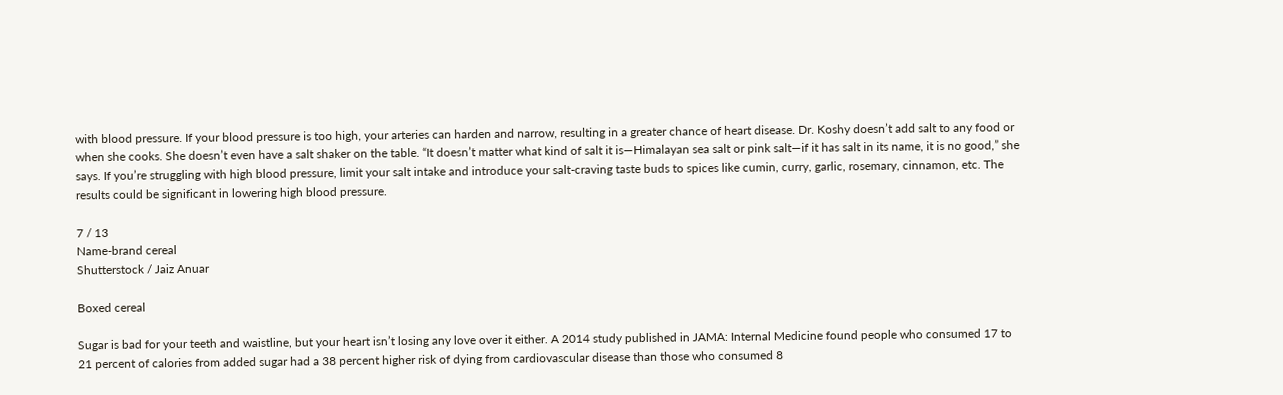with blood pressure. If your blood pressure is too high, your arteries can harden and narrow, resulting in a greater chance of heart disease. Dr. Koshy doesn’t add salt to any food or when she cooks. She doesn’t even have a salt shaker on the table. “It doesn’t matter what kind of salt it is—Himalayan sea salt or pink salt—if it has salt in its name, it is no good,” she says. If you’re struggling with high blood pressure, limit your salt intake and introduce your salt-craving taste buds to spices like cumin, curry, garlic, rosemary, cinnamon, etc. The results could be significant in lowering high blood pressure.

7 / 13
Name-brand cereal
Shutterstock / Jaiz Anuar

Boxed cereal

Sugar is bad for your teeth and waistline, but your heart isn’t losing any love over it either. A 2014 study published in JAMA: Internal Medicine found people who consumed 17 to 21 percent of calories from added sugar had a 38 percent higher risk of dying from cardiovascular disease than those who consumed 8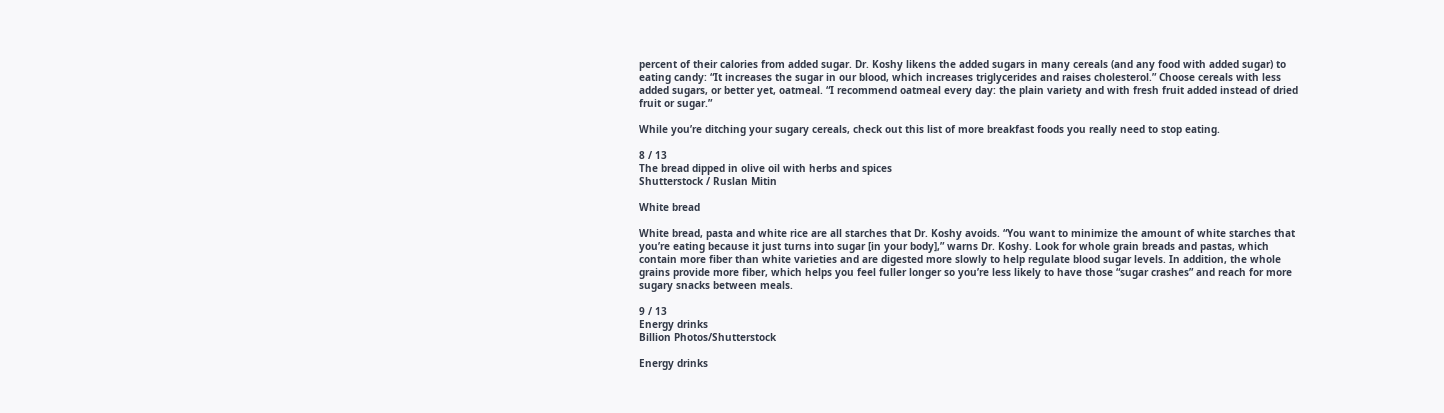percent of their calories from added sugar. Dr. Koshy likens the added sugars in many cereals (and any food with added sugar) to eating candy: “It increases the sugar in our blood, which increases triglycerides and raises cholesterol.” Choose cereals with less added sugars, or better yet, oatmeal. “I recommend oatmeal every day: the plain variety and with fresh fruit added instead of dried fruit or sugar.”

While you’re ditching your sugary cereals, check out this list of more breakfast foods you really need to stop eating.

8 / 13
The bread dipped in olive oil with herbs and spices
Shutterstock / Ruslan Mitin

White bread

White bread, pasta and white rice are all starches that Dr. Koshy avoids. “You want to minimize the amount of white starches that you’re eating because it just turns into sugar [in your body],” warns Dr. Koshy. Look for whole grain breads and pastas, which contain more fiber than white varieties and are digested more slowly to help regulate blood sugar levels. In addition, the whole grains provide more fiber, which helps you feel fuller longer so you’re less likely to have those “sugar crashes” and reach for more sugary snacks between meals.

9 / 13
Energy drinks
Billion Photos/Shutterstock

Energy drinks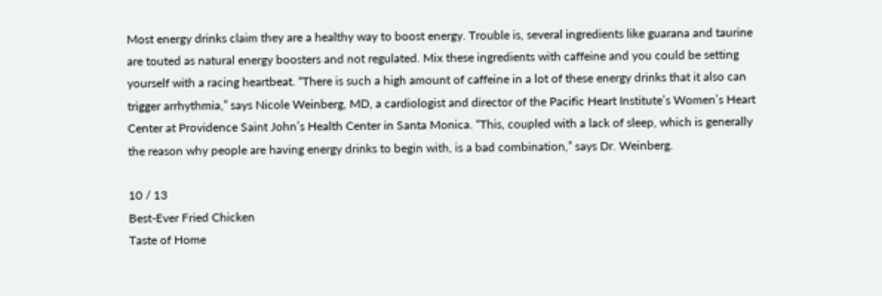Most energy drinks claim they are a healthy way to boost energy. Trouble is, several ingredients like guarana and taurine are touted as natural energy boosters and not regulated. Mix these ingredients with caffeine and you could be setting yourself with a racing heartbeat. “There is such a high amount of caffeine in a lot of these energy drinks that it also can trigger arrhythmia,” says Nicole Weinberg, MD, a cardiologist and director of the Pacific Heart Institute’s Women’s Heart Center at Providence Saint John’s Health Center in Santa Monica. “This, coupled with a lack of sleep, which is generally the reason why people are having energy drinks to begin with, is a bad combination,” says Dr. Weinberg.

10 / 13
Best-Ever Fried Chicken
Taste of Home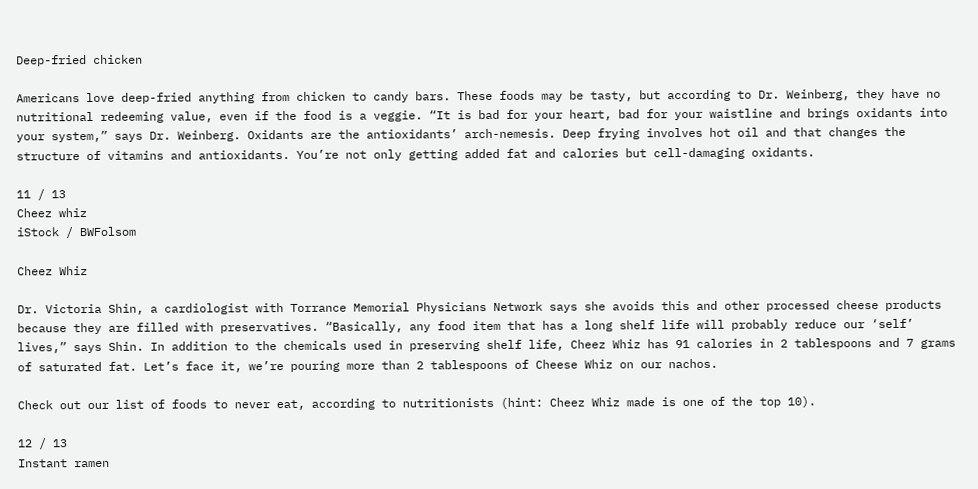Deep-fried chicken

Americans love deep-fried anything from chicken to candy bars. These foods may be tasty, but according to Dr. Weinberg, they have no nutritional redeeming value, even if the food is a veggie. “It is bad for your heart, bad for your waistline and brings oxidants into your system,” says Dr. Weinberg. Oxidants are the antioxidants’ arch-nemesis. Deep frying involves hot oil and that changes the structure of vitamins and antioxidants. You’re not only getting added fat and calories but cell-damaging oxidants.

11 / 13
Cheez whiz
iStock / BWFolsom

Cheez Whiz

Dr. Victoria Shin, a cardiologist with Torrance Memorial Physicians Network says she avoids this and other processed cheese products because they are filled with preservatives. “Basically, any food item that has a long shelf life will probably reduce our ‘self’ lives,” says Shin. In addition to the chemicals used in preserving shelf life, Cheez Whiz has 91 calories in 2 tablespoons and 7 grams of saturated fat. Let’s face it, we’re pouring more than 2 tablespoons of Cheese Whiz on our nachos.

Check out our list of foods to never eat, according to nutritionists (hint: Cheez Whiz made is one of the top 10).

12 / 13
Instant ramen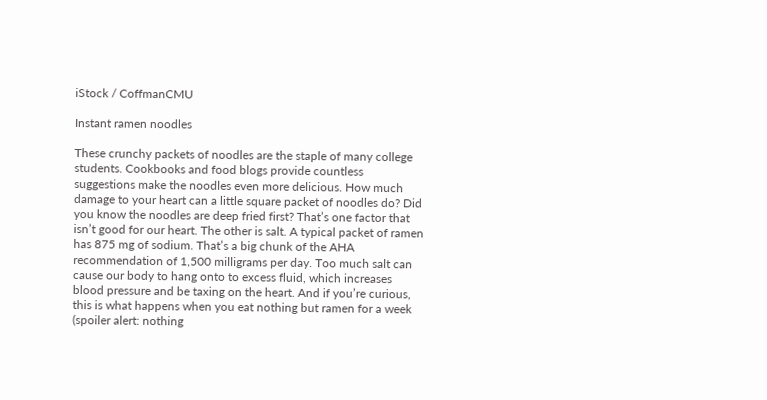iStock / CoffmanCMU

Instant ramen noodles

These crunchy packets of noodles are the staple of many college students. Cookbooks and food blogs provide countless suggestions make the noodles even more delicious. How much damage to your heart can a little square packet of noodles do? Did you know the noodles are deep fried first? That’s one factor that isn’t good for our heart. The other is salt. A typical packet of ramen has 875 mg of sodium. That’s a big chunk of the AHA recommendation of 1,500 milligrams per day. Too much salt can cause our body to hang onto to excess fluid, which increases blood pressure and be taxing on the heart. And if you’re curious, this is what happens when you eat nothing but ramen for a week (spoiler alert: nothing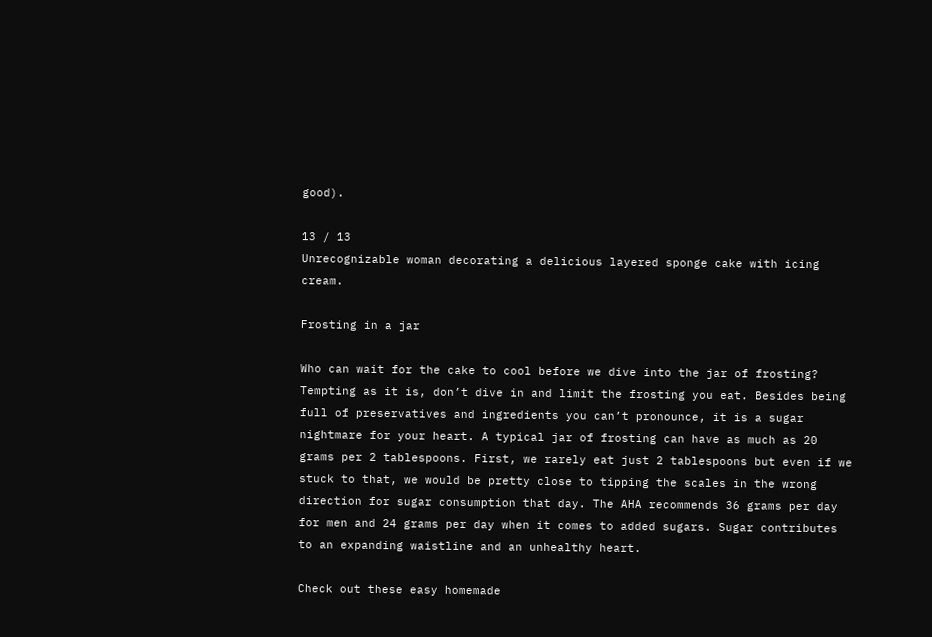good).

13 / 13
Unrecognizable woman decorating a delicious layered sponge cake with icing cream.

Frosting in a jar

Who can wait for the cake to cool before we dive into the jar of frosting? Tempting as it is, don’t dive in and limit the frosting you eat. Besides being full of preservatives and ingredients you can’t pronounce, it is a sugar nightmare for your heart. A typical jar of frosting can have as much as 20 grams per 2 tablespoons. First, we rarely eat just 2 tablespoons but even if we stuck to that, we would be pretty close to tipping the scales in the wrong direction for sugar consumption that day. The AHA recommends 36 grams per day for men and 24 grams per day when it comes to added sugars. Sugar contributes to an expanding waistline and an unhealthy heart.

Check out these easy homemade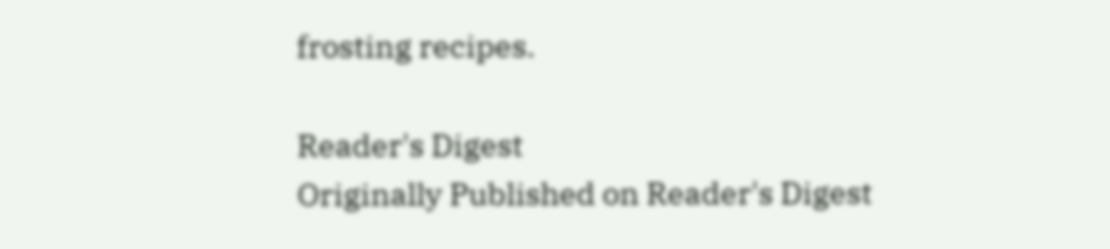frosting recipes.

Reader's Digest
Originally Published on Reader's Digest